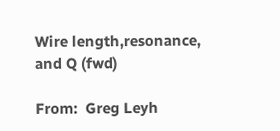Wire length,resonance, and Q (fwd)

From:  Greg Leyh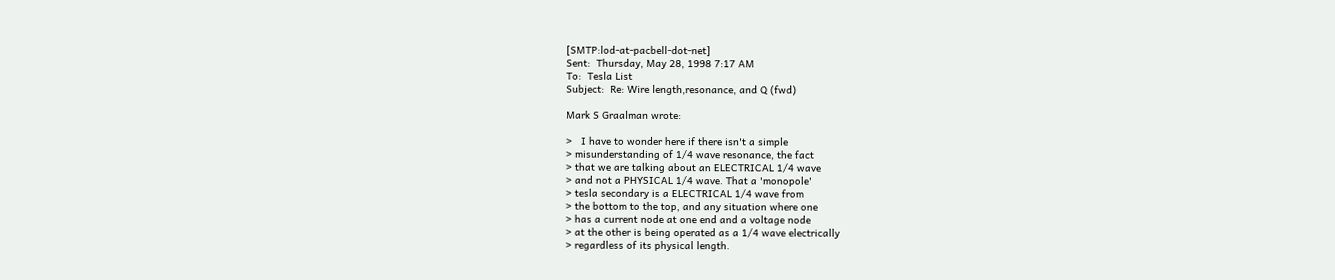[SMTP:lod-at-pacbell-dot-net]
Sent:  Thursday, May 28, 1998 7:17 AM
To:  Tesla List
Subject:  Re: Wire length,resonance, and Q (fwd)

Mark S Graalman wrote:

>   I have to wonder here if there isn't a simple
> misunderstanding of 1/4 wave resonance, the fact
> that we are talking about an ELECTRICAL 1/4 wave
> and not a PHYSICAL 1/4 wave. That a 'monopole'
> tesla secondary is a ELECTRICAL 1/4 wave from
> the bottom to the top, and any situation where one
> has a current node at one end and a voltage node
> at the other is being operated as a 1/4 wave electrically
> regardless of its physical length.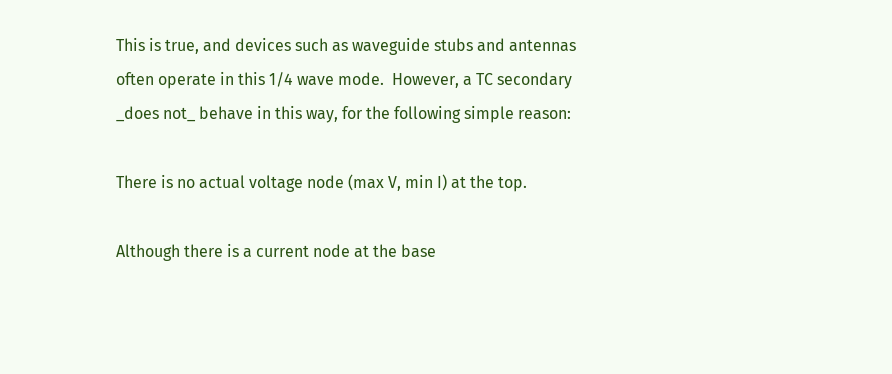This is true, and devices such as waveguide stubs and antennas
often operate in this 1/4 wave mode.  However, a TC secondary
_does not_ behave in this way, for the following simple reason:

There is no actual voltage node (max V, min I) at the top.

Although there is a current node at the base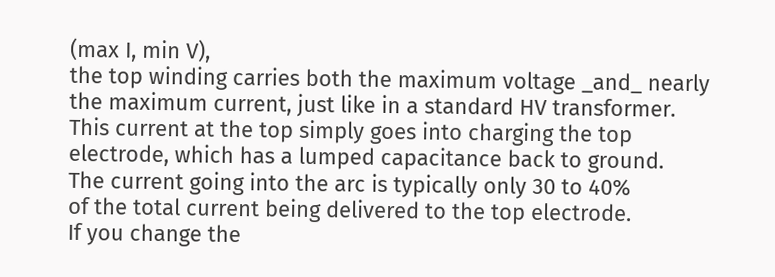(max I, min V),
the top winding carries both the maximum voltage _and_ nearly
the maximum current, just like in a standard HV transformer.
This current at the top simply goes into charging the top
electrode, which has a lumped capacitance back to ground.
The current going into the arc is typically only 30 to 40%
of the total current being delivered to the top electrode.
If you change the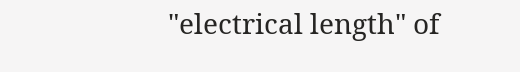"electrical length" of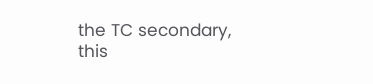the TC secondary,
this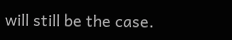will still be the case.